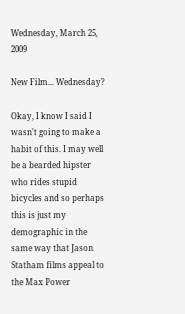Wednesday, March 25, 2009

New Film... Wednesday?

Okay, I know I said I wasn't going to make a habit of this. I may well be a bearded hipster who rides stupid bicycles and so perhaps this is just my demographic in the same way that Jason Statham films appeal to the Max Power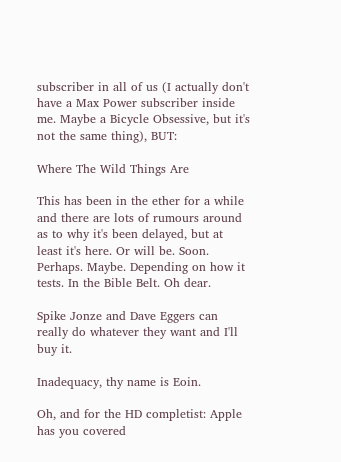subscriber in all of us (I actually don't have a Max Power subscriber inside me. Maybe a Bicycle Obsessive, but it's not the same thing), BUT:

Where The Wild Things Are

This has been in the ether for a while and there are lots of rumours around as to why it's been delayed, but at least it's here. Or will be. Soon. Perhaps. Maybe. Depending on how it tests. In the Bible Belt. Oh dear.

Spike Jonze and Dave Eggers can really do whatever they want and I'll buy it.

Inadequacy, thy name is Eoin.

Oh, and for the HD completist: Apple has you covered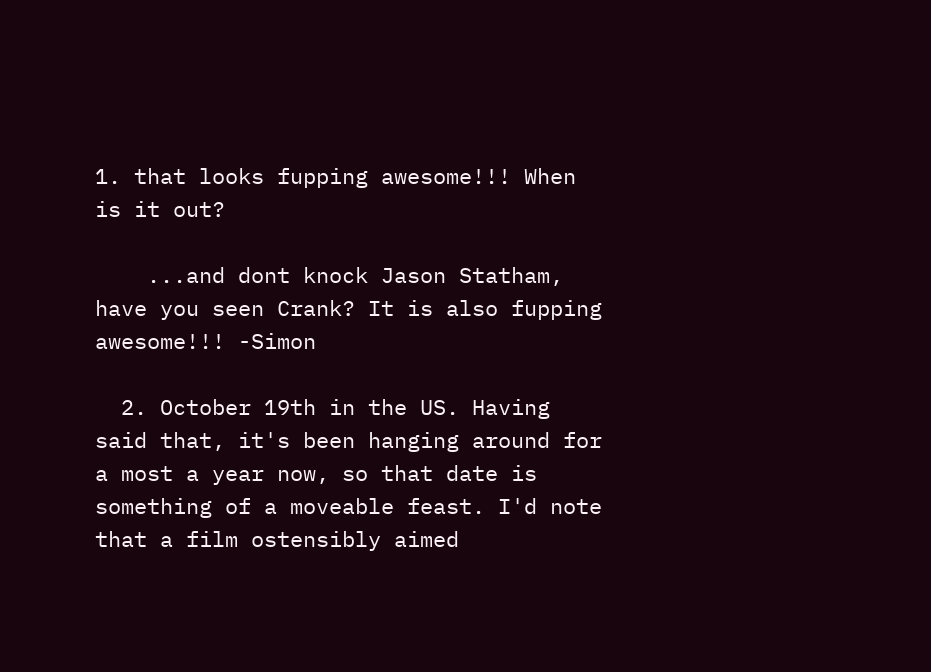1. that looks fupping awesome!!! When is it out?

    ...and dont knock Jason Statham, have you seen Crank? It is also fupping awesome!!! -Simon

  2. October 19th in the US. Having said that, it's been hanging around for a most a year now, so that date is something of a moveable feast. I'd note that a film ostensibly aimed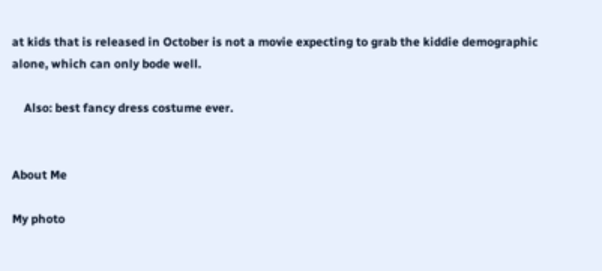at kids that is released in October is not a movie expecting to grab the kiddie demographic alone, which can only bode well.

    Also: best fancy dress costume ever.


About Me

My photo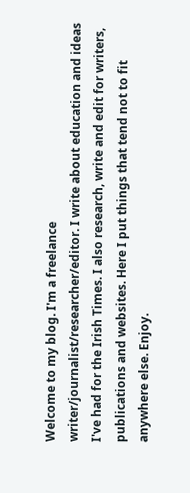Welcome to my blog. I'm a freelance writer/journalist/researcher/editor. I write about education and ideas I've had for the Irish Times. I also research, write and edit for writers, publications and websites. Here I put things that tend not to fit anywhere else. Enjoy.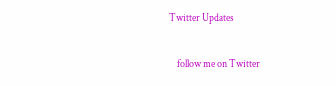Twitter Updates

    follow me on Twitter